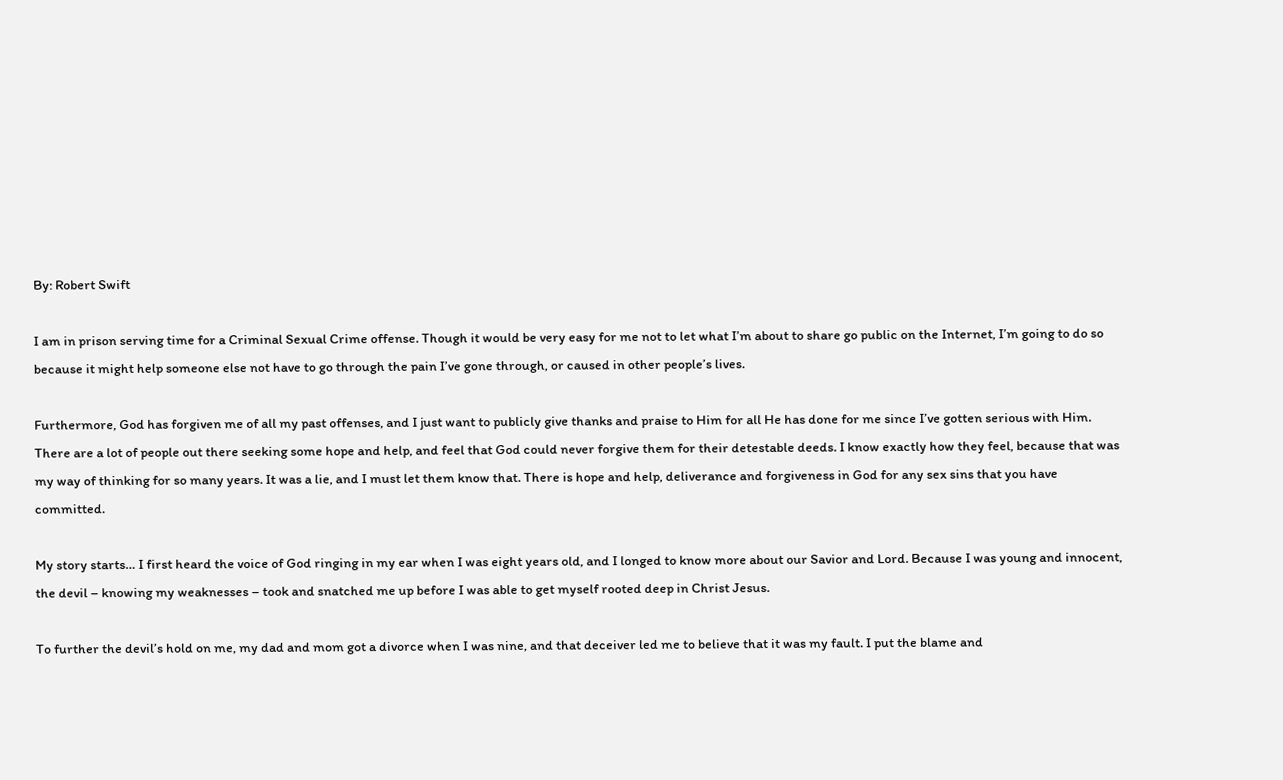By: Robert Swift

I am in prison serving time for a Criminal Sexual Crime offense. Though it would be very easy for me not to let what I’m about to share go public on the Internet, I’m going to do so because it might help someone else not have to go through the pain I’ve gone through, or caused in other people’s lives.

Furthermore, God has forgiven me of all my past offenses, and I just want to publicly give thanks and praise to Him for all He has done for me since I’ve gotten serious with Him. There are a lot of people out there seeking some hope and help, and feel that God could never forgive them for their detestable deeds. I know exactly how they feel, because that was my way of thinking for so many years. It was a lie, and I must let them know that. There is hope and help, deliverance and forgiveness in God for any sex sins that you have committed.

My story starts… I first heard the voice of God ringing in my ear when I was eight years old, and I longed to know more about our Savior and Lord. Because I was young and innocent, the devil – knowing my weaknesses – took and snatched me up before I was able to get myself rooted deep in Christ Jesus.

To further the devil’s hold on me, my dad and mom got a divorce when I was nine, and that deceiver led me to believe that it was my fault. I put the blame and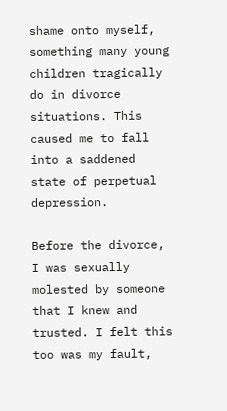shame onto myself, something many young children tragically do in divorce situations. This caused me to fall into a saddened state of perpetual depression.

Before the divorce, I was sexually molested by someone that I knew and trusted. I felt this too was my fault,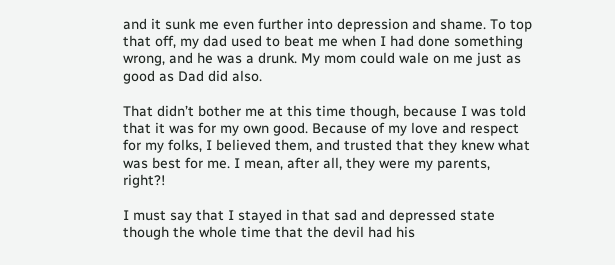and it sunk me even further into depression and shame. To top that off, my dad used to beat me when I had done something wrong, and he was a drunk. My mom could wale on me just as good as Dad did also.

That didn’t bother me at this time though, because I was told that it was for my own good. Because of my love and respect for my folks, I believed them, and trusted that they knew what was best for me. I mean, after all, they were my parents, right?!

I must say that I stayed in that sad and depressed state though the whole time that the devil had his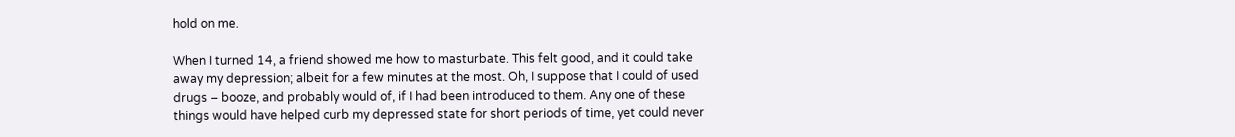hold on me.

When I turned 14, a friend showed me how to masturbate. This felt good, and it could take away my depression; albeit for a few minutes at the most. Oh, I suppose that I could of used drugs – booze, and probably would of, if I had been introduced to them. Any one of these things would have helped curb my depressed state for short periods of time, yet could never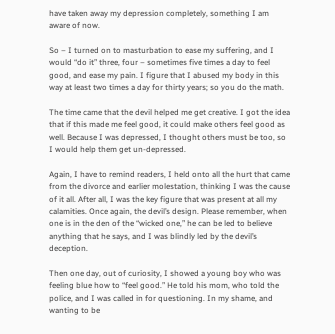have taken away my depression completely, something I am aware of now.

So – I turned on to masturbation to ease my suffering, and I would “do it” three, four – sometimes five times a day to feel good, and ease my pain. I figure that I abused my body in this way at least two times a day for thirty years; so you do the math.

The time came that the devil helped me get creative. I got the idea that if this made me feel good, it could make others feel good as well. Because I was depressed, I thought others must be too, so I would help them get un-depressed.

Again, I have to remind readers, I held onto all the hurt that came from the divorce and earlier molestation, thinking I was the cause of it all. After all, I was the key figure that was present at all my calamities. Once again, the devil’s design. Please remember, when one is in the den of the “wicked one,” he can be led to believe anything that he says, and I was blindly led by the devil’s deception.

Then one day, out of curiosity, I showed a young boy who was feeling blue how to “feel good.” He told his mom, who told the police, and I was called in for questioning. In my shame, and wanting to be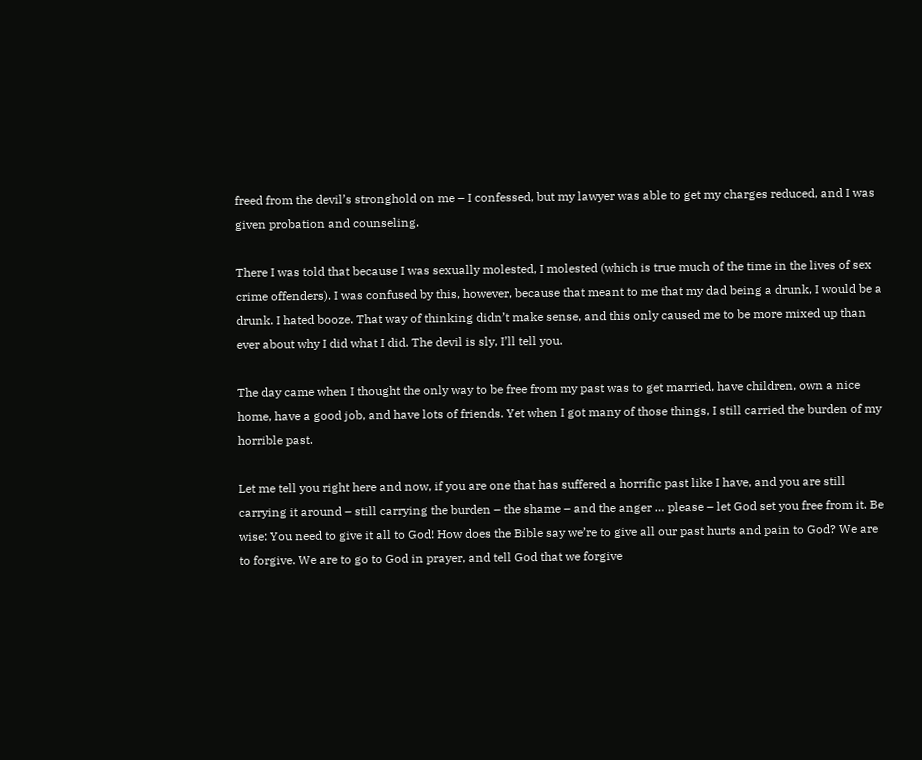freed from the devil’s stronghold on me – I confessed, but my lawyer was able to get my charges reduced, and I was given probation and counseling.

There I was told that because I was sexually molested, I molested (which is true much of the time in the lives of sex crime offenders). I was confused by this, however, because that meant to me that my dad being a drunk, I would be a drunk. I hated booze. That way of thinking didn’t make sense, and this only caused me to be more mixed up than ever about why I did what I did. The devil is sly, I’ll tell you.

The day came when I thought the only way to be free from my past was to get married, have children, own a nice home, have a good job, and have lots of friends. Yet when I got many of those things, I still carried the burden of my horrible past.

Let me tell you right here and now, if you are one that has suffered a horrific past like I have, and you are still carrying it around – still carrying the burden – the shame – and the anger … please – let God set you free from it. Be wise: You need to give it all to God! How does the Bible say we’re to give all our past hurts and pain to God? We are to forgive. We are to go to God in prayer, and tell God that we forgive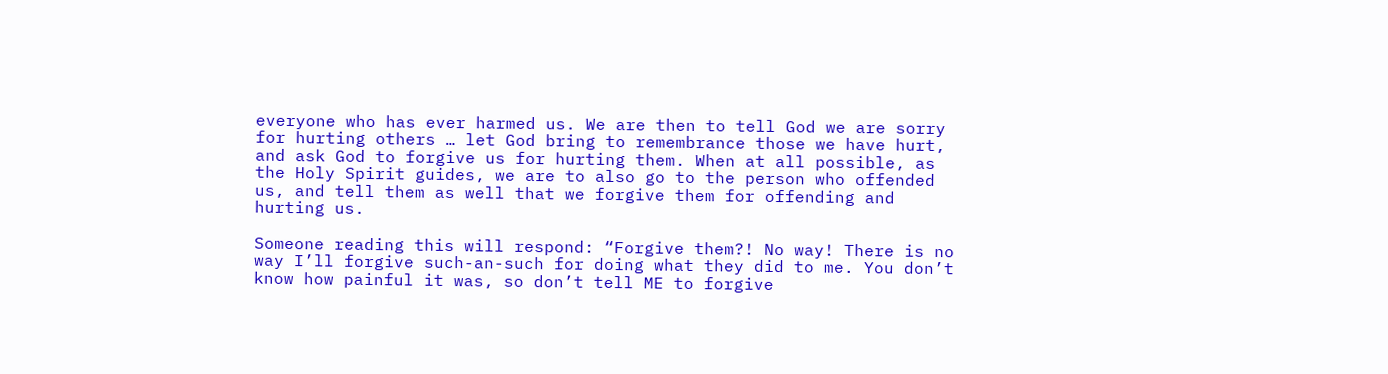everyone who has ever harmed us. We are then to tell God we are sorry for hurting others … let God bring to remembrance those we have hurt, and ask God to forgive us for hurting them. When at all possible, as the Holy Spirit guides, we are to also go to the person who offended us, and tell them as well that we forgive them for offending and hurting us.

Someone reading this will respond: “Forgive them?! No way! There is no way I’ll forgive such-an-such for doing what they did to me. You don’t know how painful it was, so don’t tell ME to forgive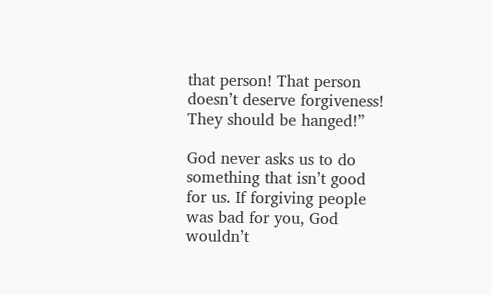that person! That person doesn’t deserve forgiveness! They should be hanged!”

God never asks us to do something that isn’t good for us. If forgiving people was bad for you, God wouldn’t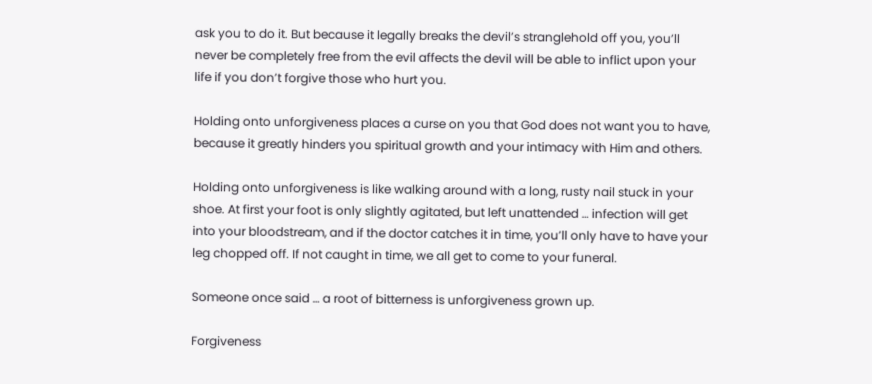ask you to do it. But because it legally breaks the devil’s stranglehold off you, you’ll never be completely free from the evil affects the devil will be able to inflict upon your life if you don’t forgive those who hurt you.

Holding onto unforgiveness places a curse on you that God does not want you to have, because it greatly hinders you spiritual growth and your intimacy with Him and others.

Holding onto unforgiveness is like walking around with a long, rusty nail stuck in your shoe. At first your foot is only slightly agitated, but left unattended … infection will get into your bloodstream, and if the doctor catches it in time, you’ll only have to have your leg chopped off. If not caught in time, we all get to come to your funeral.

Someone once said … a root of bitterness is unforgiveness grown up.

Forgiveness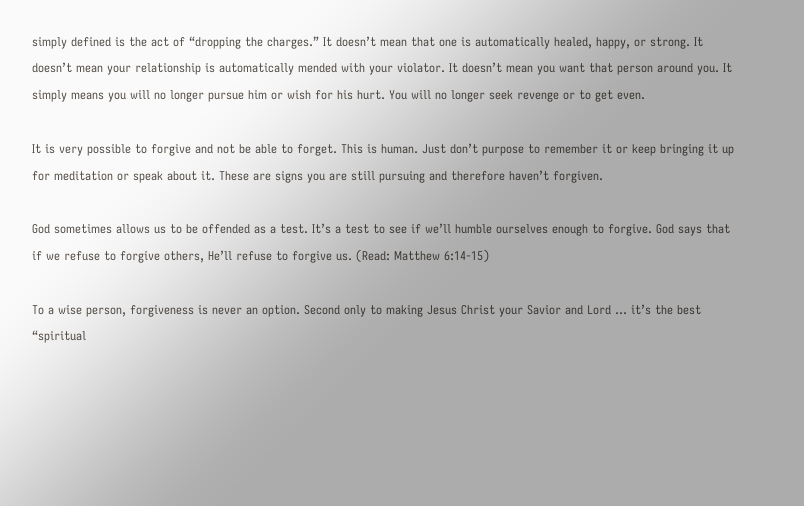simply defined is the act of “dropping the charges.” It doesn’t mean that one is automatically healed, happy, or strong. It doesn’t mean your relationship is automatically mended with your violator. It doesn’t mean you want that person around you. It simply means you will no longer pursue him or wish for his hurt. You will no longer seek revenge or to get even.

It is very possible to forgive and not be able to forget. This is human. Just don’t purpose to remember it or keep bringing it up for meditation or speak about it. These are signs you are still pursuing and therefore haven’t forgiven.

God sometimes allows us to be offended as a test. It’s a test to see if we’ll humble ourselves enough to forgive. God says that if we refuse to forgive others, He’ll refuse to forgive us. (Read: Matthew 6:14-15)

To a wise person, forgiveness is never an option. Second only to making Jesus Christ your Savior and Lord … it’s the best “spiritual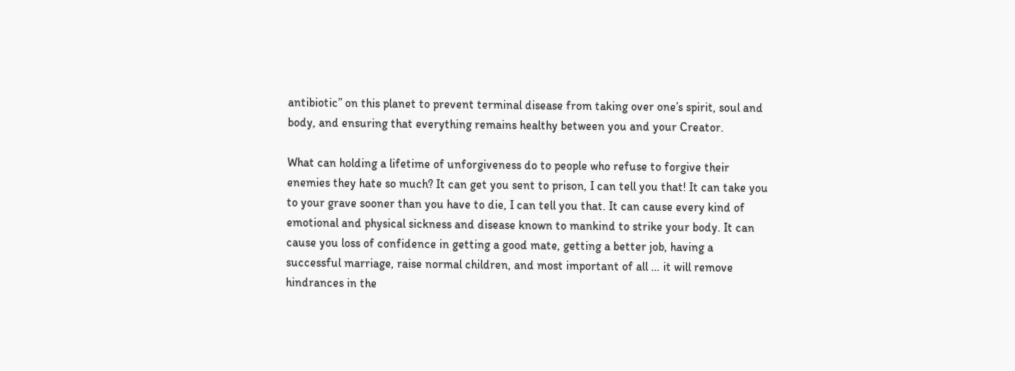antibiotic” on this planet to prevent terminal disease from taking over one’s spirit, soul and body, and ensuring that everything remains healthy between you and your Creator.

What can holding a lifetime of unforgiveness do to people who refuse to forgive their enemies they hate so much? It can get you sent to prison, I can tell you that! It can take you to your grave sooner than you have to die, I can tell you that. It can cause every kind of emotional and physical sickness and disease known to mankind to strike your body. It can cause you loss of confidence in getting a good mate, getting a better job, having a successful marriage, raise normal children, and most important of all … it will remove hindrances in the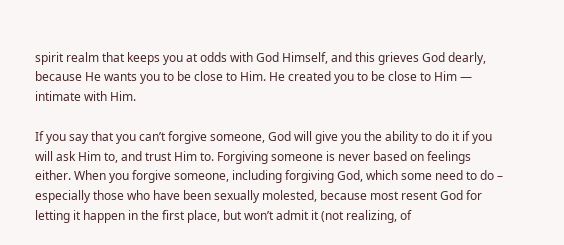spirit realm that keeps you at odds with God Himself, and this grieves God dearly, because He wants you to be close to Him. He created you to be close to Him — intimate with Him.

If you say that you can’t forgive someone, God will give you the ability to do it if you will ask Him to, and trust Him to. Forgiving someone is never based on feelings either. When you forgive someone, including forgiving God, which some need to do – especially those who have been sexually molested, because most resent God for letting it happen in the first place, but won’t admit it (not realizing, of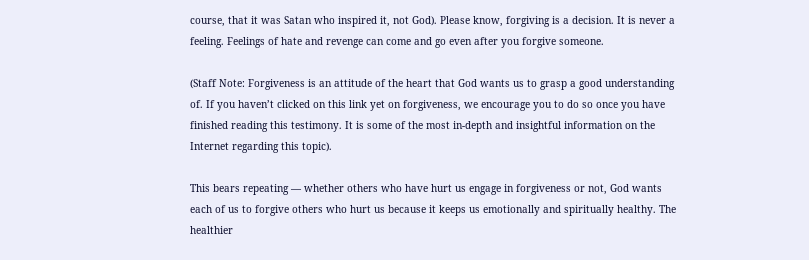course, that it was Satan who inspired it, not God). Please know, forgiving is a decision. It is never a feeling. Feelings of hate and revenge can come and go even after you forgive someone.

(Staff Note: Forgiveness is an attitude of the heart that God wants us to grasp a good understanding of. If you haven’t clicked on this link yet on forgiveness, we encourage you to do so once you have finished reading this testimony. It is some of the most in-depth and insightful information on the Internet regarding this topic).

This bears repeating — whether others who have hurt us engage in forgiveness or not, God wants each of us to forgive others who hurt us because it keeps us emotionally and spiritually healthy. The healthier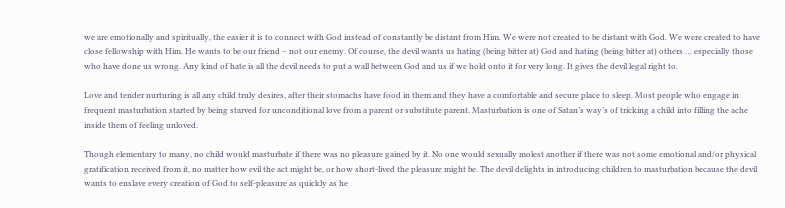we are emotionally and spiritually, the easier it is to connect with God instead of constantly be distant from Him. We were not created to be distant with God. We were created to have close fellowship with Him. He wants to be our friend – not our enemy. Of course, the devil wants us hating (being bitter at) God and hating (being bitter at) others … especially those who have done us wrong. Any kind of hate is all the devil needs to put a wall between God and us if we hold onto it for very long. It gives the devil legal right to.

Love and tender nurturing is all any child truly desires, after their stomachs have food in them and they have a comfortable and secure place to sleep. Most people who engage in frequent masturbation started by being starved for unconditional love from a parent or substitute parent. Masturbation is one of Satan’s way’s of tricking a child into filling the ache inside them of feeling unloved.

Though elementary to many, no child would masturbate if there was no pleasure gained by it. No one would sexually molest another if there was not some emotional and/or physical gratification received from it, no matter how evil the act might be, or how short-lived the pleasure might be. The devil delights in introducing children to masturbation because the devil wants to enslave every creation of God to self-pleasure as quickly as he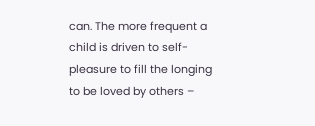can. The more frequent a child is driven to self-pleasure to fill the longing to be loved by others –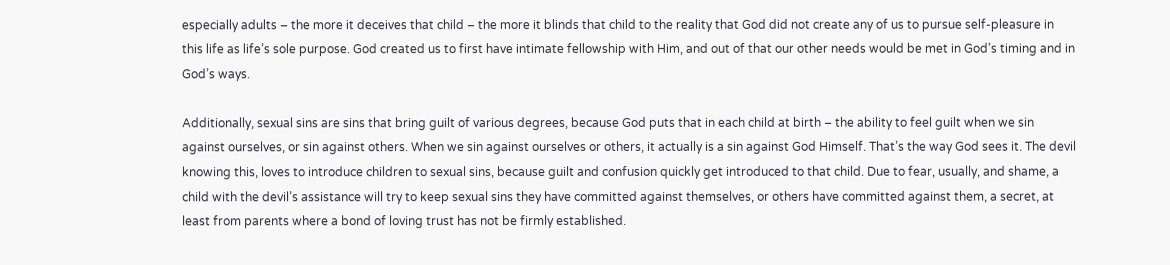especially adults – the more it deceives that child – the more it blinds that child to the reality that God did not create any of us to pursue self-pleasure in this life as life’s sole purpose. God created us to first have intimate fellowship with Him, and out of that our other needs would be met in God’s timing and in God’s ways.

Additionally, sexual sins are sins that bring guilt of various degrees, because God puts that in each child at birth – the ability to feel guilt when we sin against ourselves, or sin against others. When we sin against ourselves or others, it actually is a sin against God Himself. That’s the way God sees it. The devil knowing this, loves to introduce children to sexual sins, because guilt and confusion quickly get introduced to that child. Due to fear, usually, and shame, a child with the devil’s assistance will try to keep sexual sins they have committed against themselves, or others have committed against them, a secret, at least from parents where a bond of loving trust has not be firmly established.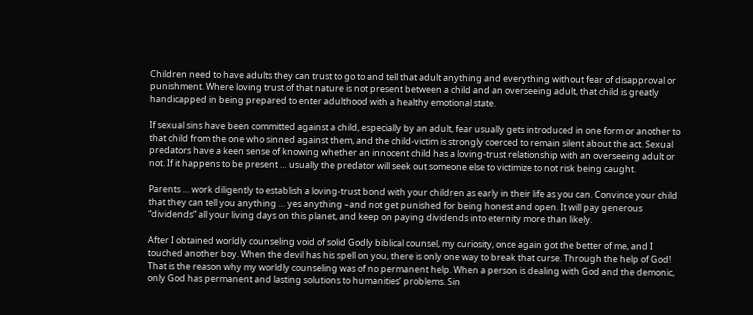Children need to have adults they can trust to go to and tell that adult anything and everything without fear of disapproval or punishment. Where loving trust of that nature is not present between a child and an overseeing adult, that child is greatly handicapped in being prepared to enter adulthood with a healthy emotional state.

If sexual sins have been committed against a child, especially by an adult, fear usually gets introduced in one form or another to that child from the one who sinned against them, and the child-victim is strongly coerced to remain silent about the act. Sexual predators have a keen sense of knowing whether an innocent child has a loving-trust relationship with an overseeing adult or not. If it happens to be present … usually the predator will seek out someone else to victimize to not risk being caught.

Parents … work diligently to establish a loving-trust bond with your children as early in their life as you can. Convince your child that they can tell you anything … yes anything –and not get punished for being honest and open. It will pay generous “dividends” all your living days on this planet, and keep on paying dividends into eternity more than likely.

After I obtained worldly counseling void of solid Godly biblical counsel, my curiosity, once again got the better of me, and I touched another boy. When the devil has his spell on you, there is only one way to break that curse. Through the help of God! That is the reason why my worldly counseling was of no permanent help. When a person is dealing with God and the demonic, only God has permanent and lasting solutions to humanities’ problems. Sin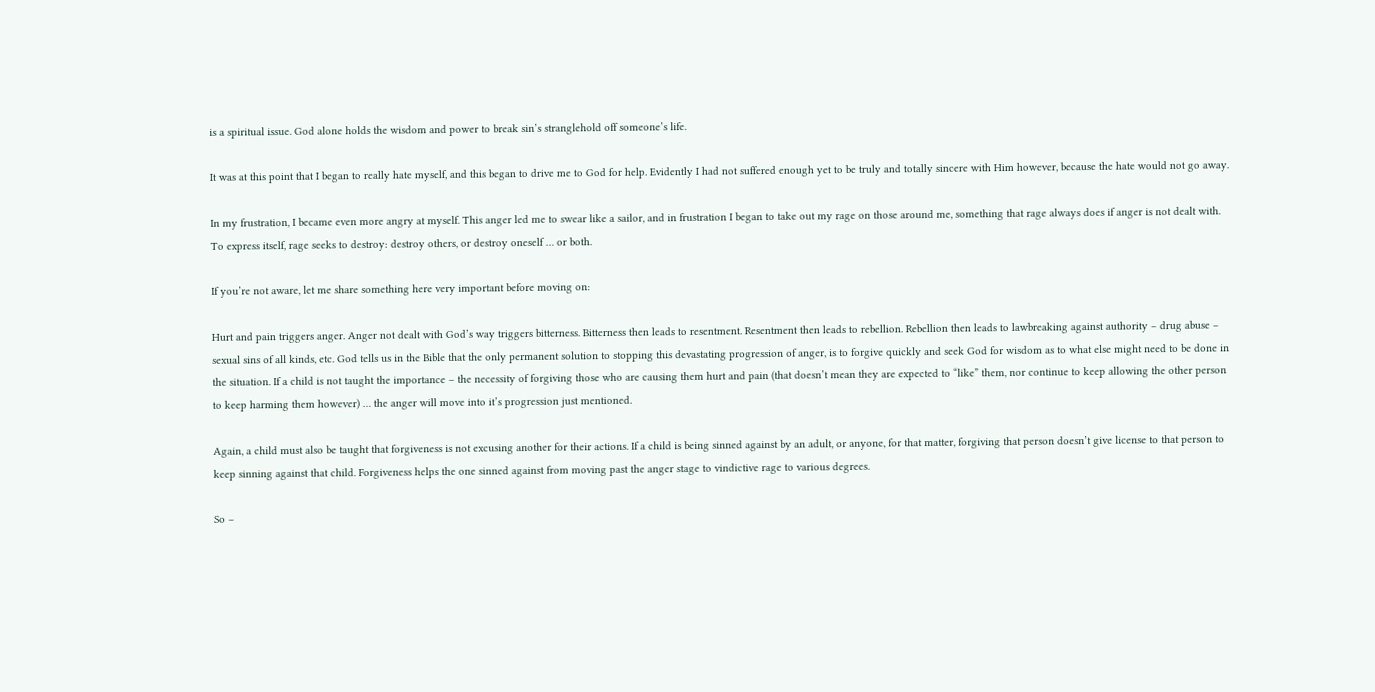is a spiritual issue. God alone holds the wisdom and power to break sin’s stranglehold off someone’s life.

It was at this point that I began to really hate myself, and this began to drive me to God for help. Evidently I had not suffered enough yet to be truly and totally sincere with Him however, because the hate would not go away.

In my frustration, I became even more angry at myself. This anger led me to swear like a sailor, and in frustration I began to take out my rage on those around me, something that rage always does if anger is not dealt with. To express itself, rage seeks to destroy: destroy others, or destroy oneself … or both.

If you’re not aware, let me share something here very important before moving on:

Hurt and pain triggers anger. Anger not dealt with God’s way triggers bitterness. Bitterness then leads to resentment. Resentment then leads to rebellion. Rebellion then leads to lawbreaking against authority – drug abuse – sexual sins of all kinds, etc. God tells us in the Bible that the only permanent solution to stopping this devastating progression of anger, is to forgive quickly and seek God for wisdom as to what else might need to be done in the situation. If a child is not taught the importance – the necessity of forgiving those who are causing them hurt and pain (that doesn’t mean they are expected to “like” them, nor continue to keep allowing the other person to keep harming them however) … the anger will move into it’s progression just mentioned.

Again, a child must also be taught that forgiveness is not excusing another for their actions. If a child is being sinned against by an adult, or anyone, for that matter, forgiving that person doesn’t give license to that person to keep sinning against that child. Forgiveness helps the one sinned against from moving past the anger stage to vindictive rage to various degrees.

So –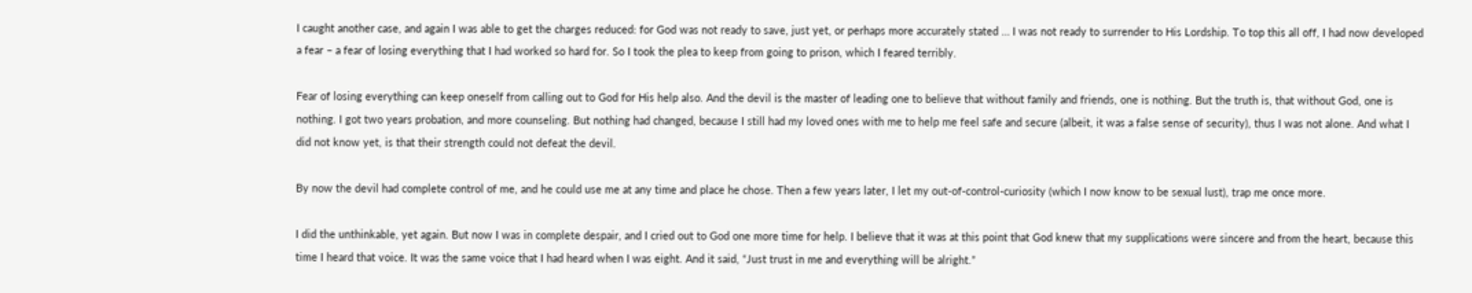I caught another case, and again I was able to get the charges reduced: for God was not ready to save, just yet, or perhaps more accurately stated … I was not ready to surrender to His Lordship. To top this all off, I had now developed a fear – a fear of losing everything that I had worked so hard for. So I took the plea to keep from going to prison, which I feared terribly.

Fear of losing everything can keep oneself from calling out to God for His help also. And the devil is the master of leading one to believe that without family and friends, one is nothing. But the truth is, that without God, one is nothing. I got two years probation, and more counseling. But nothing had changed, because I still had my loved ones with me to help me feel safe and secure (albeit, it was a false sense of security), thus I was not alone. And what I did not know yet, is that their strength could not defeat the devil.

By now the devil had complete control of me, and he could use me at any time and place he chose. Then a few years later, I let my out-of-control-curiosity (which I now know to be sexual lust), trap me once more.

I did the unthinkable, yet again. But now I was in complete despair, and I cried out to God one more time for help. I believe that it was at this point that God knew that my supplications were sincere and from the heart, because this time I heard that voice. It was the same voice that I had heard when I was eight. And it said, “Just trust in me and everything will be alright.”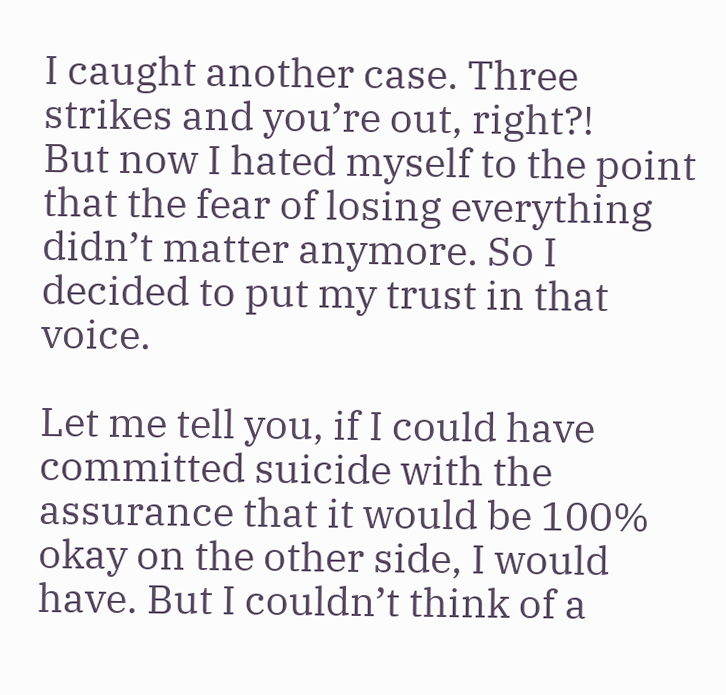I caught another case. Three strikes and you’re out, right?!
But now I hated myself to the point that the fear of losing everything didn’t matter anymore. So I decided to put my trust in that voice.

Let me tell you, if I could have committed suicide with the assurance that it would be 100% okay on the other side, I would have. But I couldn’t think of a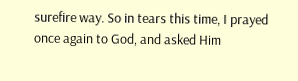surefire way. So in tears this time, I prayed once again to God, and asked Him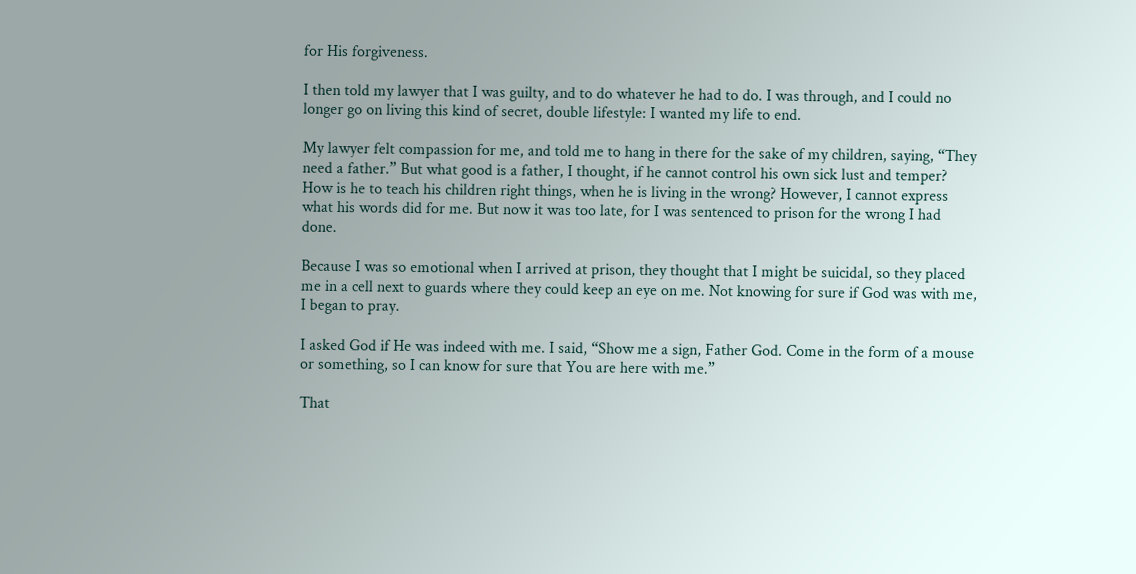for His forgiveness.

I then told my lawyer that I was guilty, and to do whatever he had to do. I was through, and I could no longer go on living this kind of secret, double lifestyle: I wanted my life to end.

My lawyer felt compassion for me, and told me to hang in there for the sake of my children, saying, “They need a father.” But what good is a father, I thought, if he cannot control his own sick lust and temper? How is he to teach his children right things, when he is living in the wrong? However, I cannot express what his words did for me. But now it was too late, for I was sentenced to prison for the wrong I had done.

Because I was so emotional when I arrived at prison, they thought that I might be suicidal, so they placed me in a cell next to guards where they could keep an eye on me. Not knowing for sure if God was with me, I began to pray.

I asked God if He was indeed with me. I said, “Show me a sign, Father God. Come in the form of a mouse or something, so I can know for sure that You are here with me.”

That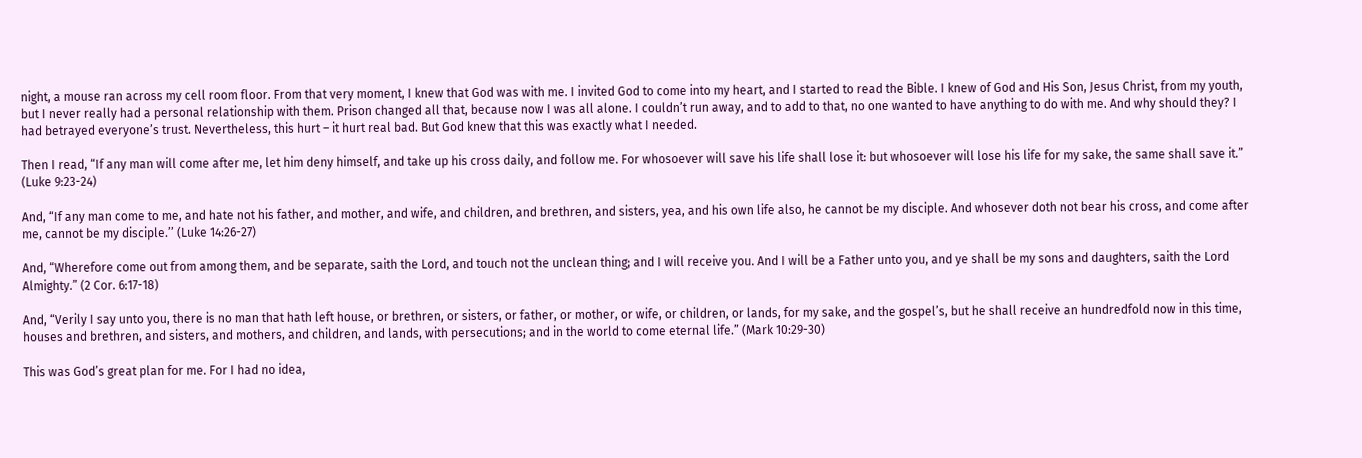night, a mouse ran across my cell room floor. From that very moment, I knew that God was with me. I invited God to come into my heart, and I started to read the Bible. I knew of God and His Son, Jesus Christ, from my youth, but I never really had a personal relationship with them. Prison changed all that, because now I was all alone. I couldn’t run away, and to add to that, no one wanted to have anything to do with me. And why should they? I had betrayed everyone’s trust. Nevertheless, this hurt – it hurt real bad. But God knew that this was exactly what I needed.

Then I read, “If any man will come after me, let him deny himself, and take up his cross daily, and follow me. For whosoever will save his life shall lose it: but whosoever will lose his life for my sake, the same shall save it.” (Luke 9:23-24)

And, “If any man come to me, and hate not his father, and mother, and wife, and children, and brethren, and sisters, yea, and his own life also, he cannot be my disciple. And whosever doth not bear his cross, and come after me, cannot be my disciple.’’ (Luke 14:26-27)

And, “Wherefore come out from among them, and be separate, saith the Lord, and touch not the unclean thing; and I will receive you. And I will be a Father unto you, and ye shall be my sons and daughters, saith the Lord Almighty.” (2 Cor. 6:17-18)

And, “Verily I say unto you, there is no man that hath left house, or brethren, or sisters, or father, or mother, or wife, or children, or lands, for my sake, and the gospel’s, but he shall receive an hundredfold now in this time, houses and brethren, and sisters, and mothers, and children, and lands, with persecutions; and in the world to come eternal life.” (Mark 10:29-30)

This was God’s great plan for me. For I had no idea,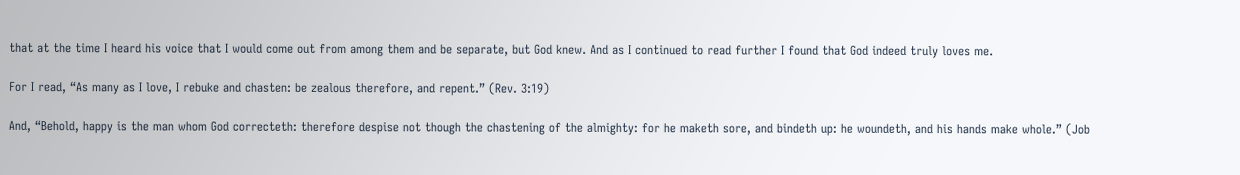that at the time I heard his voice that I would come out from among them and be separate, but God knew. And as I continued to read further I found that God indeed truly loves me.

For I read, “As many as I love, I rebuke and chasten: be zealous therefore, and repent.” (Rev. 3:19)

And, “Behold, happy is the man whom God correcteth: therefore despise not though the chastening of the almighty: for he maketh sore, and bindeth up: he woundeth, and his hands make whole.” (Job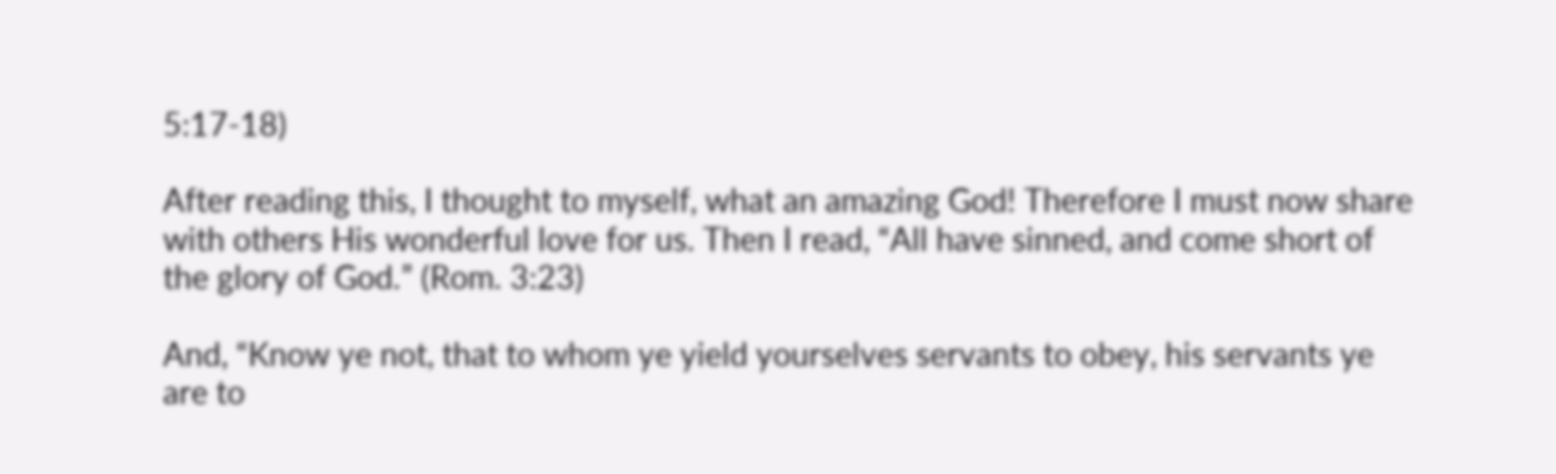5:17-18)

After reading this, I thought to myself, what an amazing God! Therefore I must now share with others His wonderful love for us. Then I read, “All have sinned, and come short of the glory of God.” (Rom. 3:23)

And, “Know ye not, that to whom ye yield yourselves servants to obey, his servants ye are to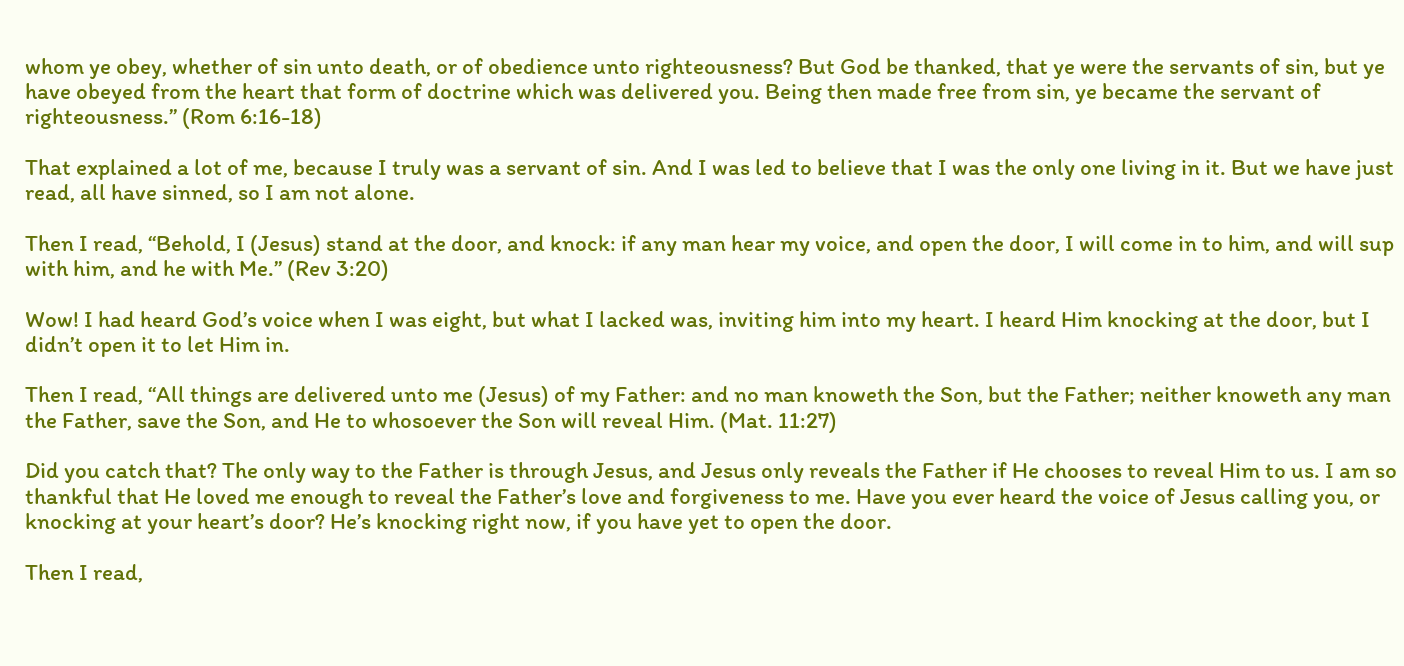whom ye obey, whether of sin unto death, or of obedience unto righteousness? But God be thanked, that ye were the servants of sin, but ye have obeyed from the heart that form of doctrine which was delivered you. Being then made free from sin, ye became the servant of righteousness.” (Rom 6:16-18)

That explained a lot of me, because I truly was a servant of sin. And I was led to believe that I was the only one living in it. But we have just read, all have sinned, so I am not alone.

Then I read, “Behold, I (Jesus) stand at the door, and knock: if any man hear my voice, and open the door, I will come in to him, and will sup with him, and he with Me.” (Rev 3:20)

Wow! I had heard God’s voice when I was eight, but what I lacked was, inviting him into my heart. I heard Him knocking at the door, but I didn’t open it to let Him in.

Then I read, “All things are delivered unto me (Jesus) of my Father: and no man knoweth the Son, but the Father; neither knoweth any man the Father, save the Son, and He to whosoever the Son will reveal Him. (Mat. 11:27)

Did you catch that? The only way to the Father is through Jesus, and Jesus only reveals the Father if He chooses to reveal Him to us. I am so thankful that He loved me enough to reveal the Father’s love and forgiveness to me. Have you ever heard the voice of Jesus calling you, or knocking at your heart’s door? He’s knocking right now, if you have yet to open the door.

Then I read,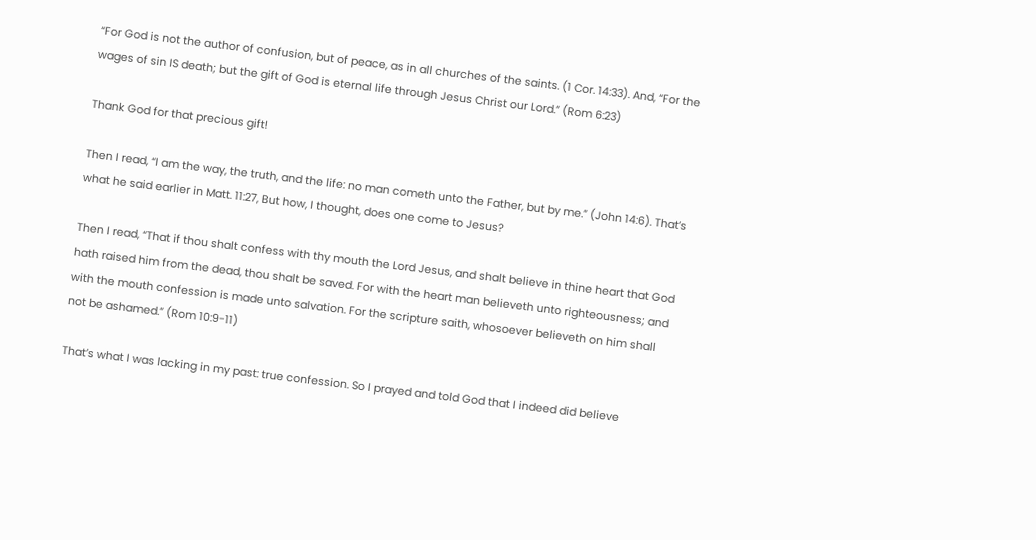“For God is not the author of confusion, but of peace, as in all churches of the saints. (1 Cor. 14:33). And, “For the wages of sin IS death; but the gift of God is eternal life through Jesus Christ our Lord.” (Rom 6:23)

Thank God for that precious gift!

Then I read, “I am the way, the truth, and the life: no man cometh unto the Father, but by me.” (John 14:6). That’s what he said earlier in Matt. 11:27, But how, I thought, does one come to Jesus?

Then I read, “That if thou shalt confess with thy mouth the Lord Jesus, and shalt believe in thine heart that God hath raised him from the dead, thou shalt be saved. For with the heart man believeth unto righteousness; and with the mouth confession is made unto salvation. For the scripture saith, whosoever believeth on him shall not be ashamed.” (Rom 10:9-11)

That’s what I was lacking in my past: true confession. So I prayed and told God that I indeed did believe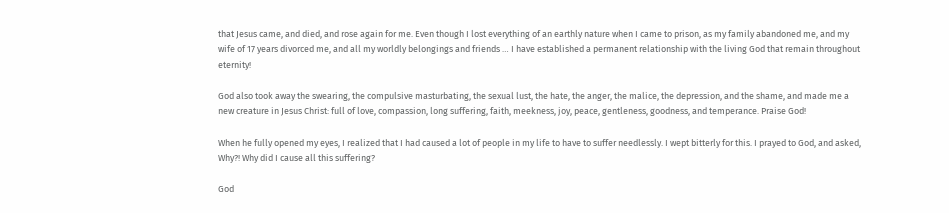that Jesus came, and died, and rose again for me. Even though I lost everything of an earthly nature when I came to prison, as my family abandoned me, and my wife of 17 years divorced me, and all my worldly belongings and friends … I have established a permanent relationship with the living God that remain throughout eternity!

God also took away the swearing, the compulsive masturbating, the sexual lust, the hate, the anger, the malice, the depression, and the shame, and made me a new creature in Jesus Christ: full of love, compassion, long suffering, faith, meekness, joy, peace, gentleness, goodness, and temperance. Praise God!

When he fully opened my eyes, I realized that I had caused a lot of people in my life to have to suffer needlessly. I wept bitterly for this. I prayed to God, and asked, Why?! Why did I cause all this suffering?

God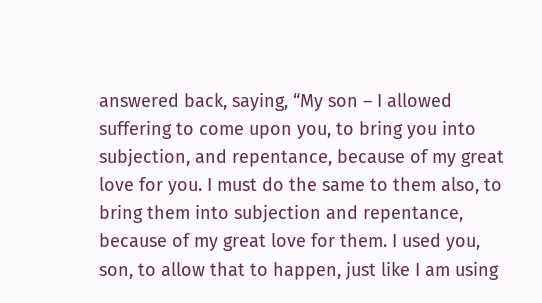answered back, saying, “My son – I allowed suffering to come upon you, to bring you into subjection, and repentance, because of my great love for you. I must do the same to them also, to bring them into subjection and repentance, because of my great love for them. I used you, son, to allow that to happen, just like I am using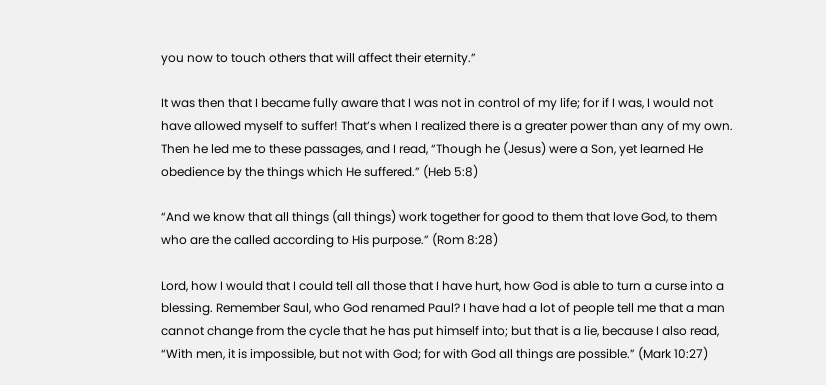you now to touch others that will affect their eternity.”

It was then that I became fully aware that I was not in control of my life; for if I was, I would not have allowed myself to suffer! That’s when I realized there is a greater power than any of my own. Then he led me to these passages, and I read, “Though he (Jesus) were a Son, yet learned He obedience by the things which He suffered.” (Heb 5:8)

“And we know that all things (all things) work together for good to them that love God, to them who are the called according to His purpose.” (Rom 8:28)

Lord, how I would that I could tell all those that I have hurt, how God is able to turn a curse into a blessing. Remember Saul, who God renamed Paul? I have had a lot of people tell me that a man cannot change from the cycle that he has put himself into; but that is a lie, because I also read, “With men, it is impossible, but not with God; for with God all things are possible.” (Mark 10:27)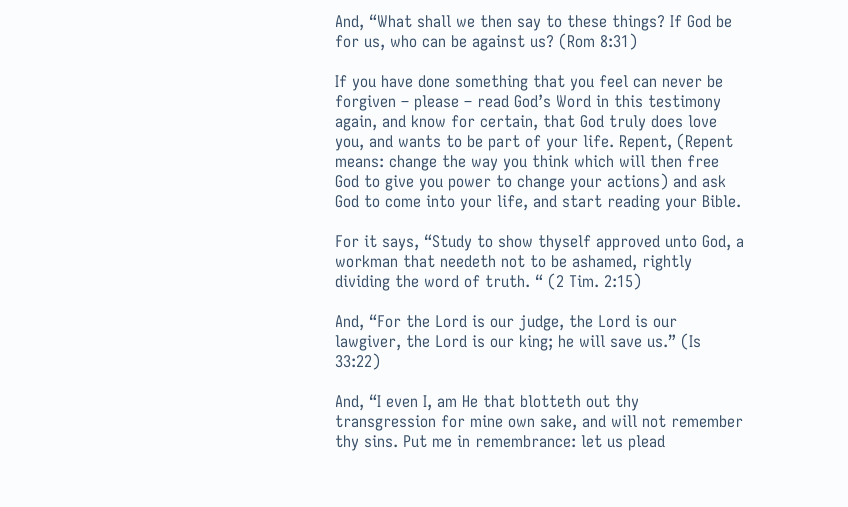And, “What shall we then say to these things? If God be for us, who can be against us? (Rom 8:31)

If you have done something that you feel can never be forgiven – please – read God’s Word in this testimony again, and know for certain, that God truly does love you, and wants to be part of your life. Repent, (Repent means: change the way you think which will then free God to give you power to change your actions) and ask God to come into your life, and start reading your Bible.

For it says, “Study to show thyself approved unto God, a workman that needeth not to be ashamed, rightly dividing the word of truth. “ (2 Tim. 2:15)

And, “For the Lord is our judge, the Lord is our lawgiver, the Lord is our king; he will save us.” (Is 33:22)

And, “I even I, am He that blotteth out thy transgression for mine own sake, and will not remember thy sins. Put me in remembrance: let us plead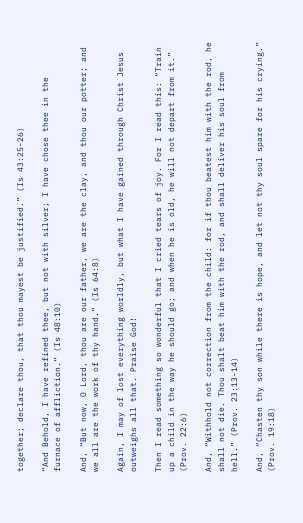together; declare thou, that thou mayest be justified.” (Is 43:25-26)

“And Behold, I have refined thee, but not with silver; I have chose thee in the furnace of affliction.” (Is 48:10)

And, “But now, O Lord, thou are our father, we are the clay, and thou our potter; and we all are the work of thy hand.” (Is 64:8)

Again, I may of lost everything worldly, but what I have gained through Christ Jesus outweighs all that. Praise God!

Then I read something so wonderful that I cried tears of joy. For I read this: “Train up a child in the way he should go; and when he is old, he will not depart from it.” (Prov. 22:6)

And, “Withhold not correction from the child: for if thou beatest him with the rod, he shall not die. Thou shalt beat him with the rod, and shall deliver his soul from hell.” (Prov. 23:13-14)

And, “Chasten thy son while there is hope, and let not thy soul spare for his crying.” (Prov. 19:18)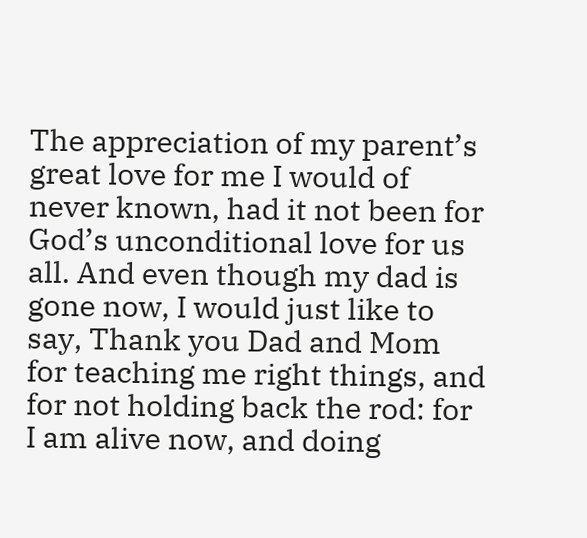The appreciation of my parent’s great love for me I would of never known, had it not been for God’s unconditional love for us all. And even though my dad is gone now, I would just like to say, Thank you Dad and Mom for teaching me right things, and for not holding back the rod: for I am alive now, and doing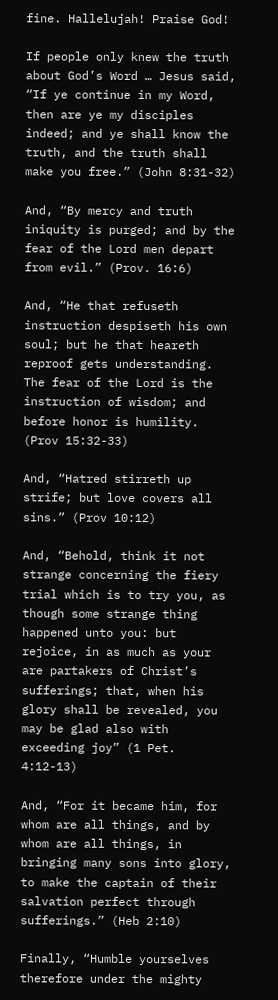fine. Hallelujah! Praise God!

If people only knew the truth about God’s Word … Jesus said, “If ye continue in my Word, then are ye my disciples indeed; and ye shall know the truth, and the truth shall make you free.” (John 8:31-32)

And, “By mercy and truth iniquity is purged; and by the fear of the Lord men depart from evil.” (Prov. 16:6)

And, “He that refuseth instruction despiseth his own soul; but he that heareth reproof gets understanding. The fear of the Lord is the instruction of wisdom; and before honor is humility. (Prov 15:32-33)

And, “Hatred stirreth up strife; but love covers all sins.” (Prov 10:12)

And, “Behold, think it not strange concerning the fiery trial which is to try you, as though some strange thing happened unto you: but rejoice, in as much as your are partakers of Christ’s sufferings; that, when his glory shall be revealed, you may be glad also with exceeding joy” (1 Pet. 4:12-13)

And, “For it became him, for whom are all things, and by whom are all things, in bringing many sons into glory, to make the captain of their salvation perfect through sufferings.” (Heb 2:10)

Finally, “Humble yourselves therefore under the mighty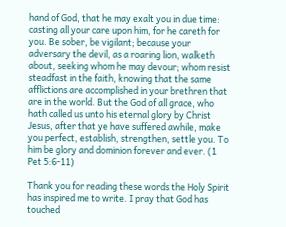hand of God, that he may exalt you in due time: casting all your care upon him, for he careth for you. Be sober, be vigilant; because your adversary the devil, as a roaring lion, walketh about, seeking whom he may devour; whom resist steadfast in the faith, knowing that the same afflictions are accomplished in your brethren that are in the world. But the God of all grace, who hath called us unto his eternal glory by Christ Jesus, after that ye have suffered awhile, make you perfect, establish, strengthen, settle you. To him be glory and dominion forever and ever. (1 Pet 5:6-11)

Thank you for reading these words the Holy Spirit has inspired me to write. I pray that God has touched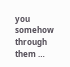you somehow through them …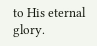to His eternal glory.